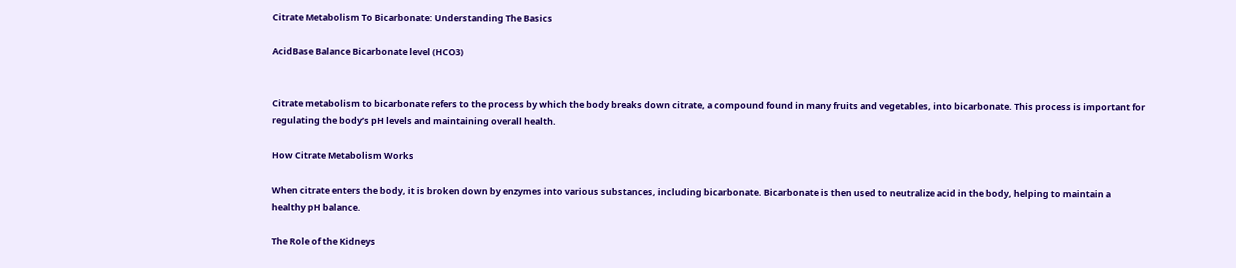Citrate Metabolism To Bicarbonate: Understanding The Basics

AcidBase Balance Bicarbonate level (HCO3)


Citrate metabolism to bicarbonate refers to the process by which the body breaks down citrate, a compound found in many fruits and vegetables, into bicarbonate. This process is important for regulating the body’s pH levels and maintaining overall health.

How Citrate Metabolism Works

When citrate enters the body, it is broken down by enzymes into various substances, including bicarbonate. Bicarbonate is then used to neutralize acid in the body, helping to maintain a healthy pH balance.

The Role of the Kidneys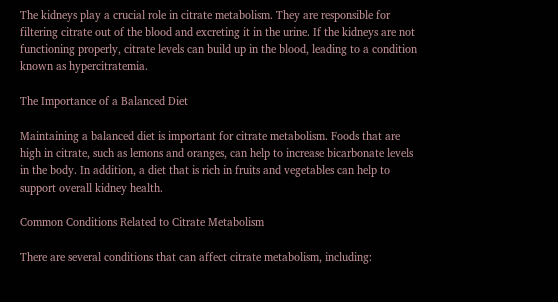The kidneys play a crucial role in citrate metabolism. They are responsible for filtering citrate out of the blood and excreting it in the urine. If the kidneys are not functioning properly, citrate levels can build up in the blood, leading to a condition known as hypercitratemia.

The Importance of a Balanced Diet

Maintaining a balanced diet is important for citrate metabolism. Foods that are high in citrate, such as lemons and oranges, can help to increase bicarbonate levels in the body. In addition, a diet that is rich in fruits and vegetables can help to support overall kidney health.

Common Conditions Related to Citrate Metabolism

There are several conditions that can affect citrate metabolism, including: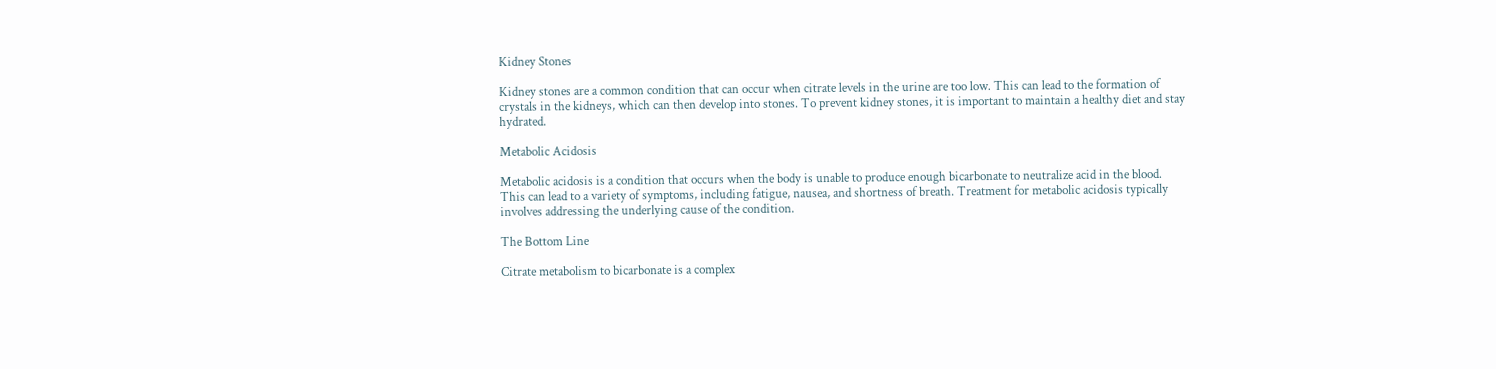Kidney Stones

Kidney stones are a common condition that can occur when citrate levels in the urine are too low. This can lead to the formation of crystals in the kidneys, which can then develop into stones. To prevent kidney stones, it is important to maintain a healthy diet and stay hydrated.

Metabolic Acidosis

Metabolic acidosis is a condition that occurs when the body is unable to produce enough bicarbonate to neutralize acid in the blood. This can lead to a variety of symptoms, including fatigue, nausea, and shortness of breath. Treatment for metabolic acidosis typically involves addressing the underlying cause of the condition.

The Bottom Line

Citrate metabolism to bicarbonate is a complex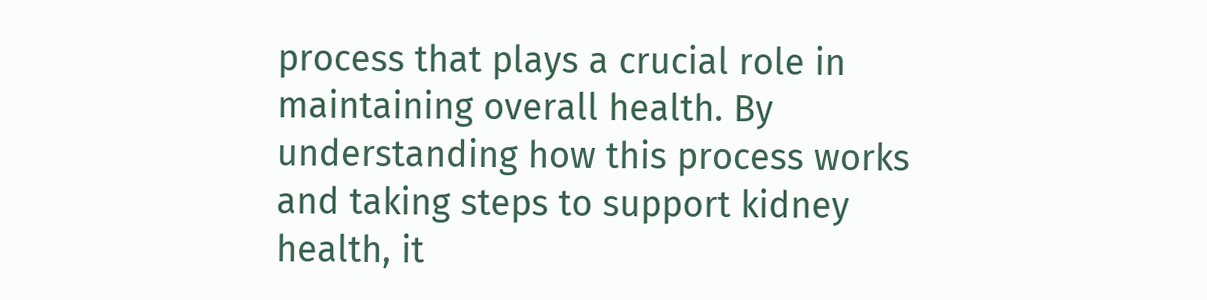process that plays a crucial role in maintaining overall health. By understanding how this process works and taking steps to support kidney health, it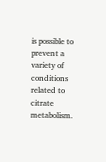is possible to prevent a variety of conditions related to citrate metabolism.